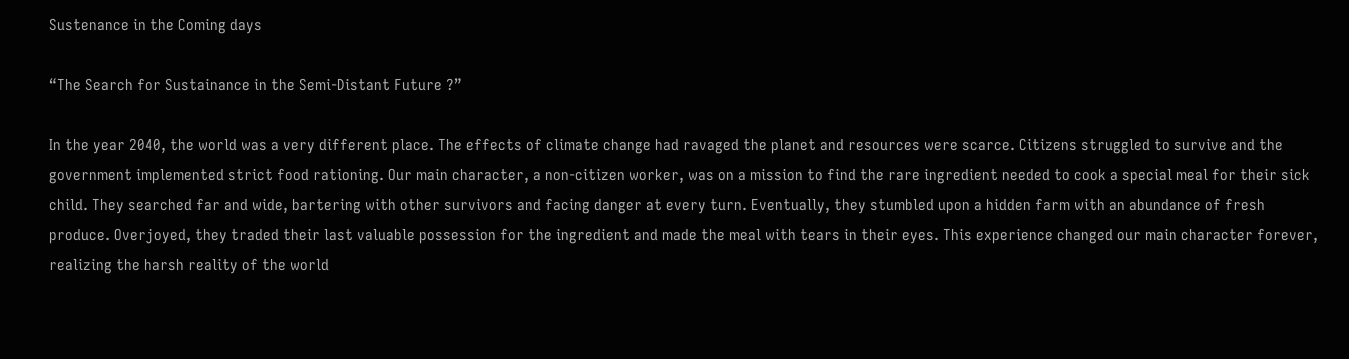Sustenance in the Coming days

“The Search for Sustainance in the Semi-Distant Future ?”

In the year 2040, the world was a very different place. The effects of climate change had ravaged the planet and resources were scarce. Citizens struggled to survive and the government implemented strict food rationing. Our main character, a non-citizen worker, was on a mission to find the rare ingredient needed to cook a special meal for their sick child. They searched far and wide, bartering with other survivors and facing danger at every turn. Eventually, they stumbled upon a hidden farm with an abundance of fresh produce. Overjoyed, they traded their last valuable possession for the ingredient and made the meal with tears in their eyes. This experience changed our main character forever, realizing the harsh reality of the world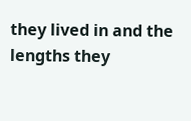they lived in and the lengths they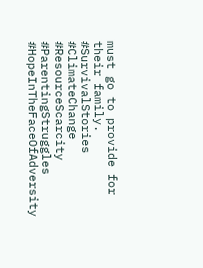must go to provide for their family. #SurvivalStories #ClimateChange #ResourceScarcity #ParentingStruggles #HopeInTheFaceOfAdversity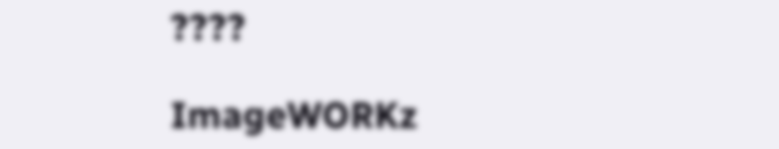????

ImageWORKz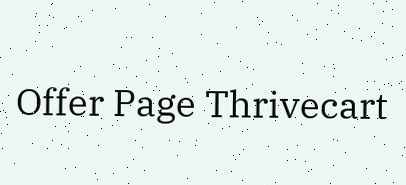Offer Page Thrivecart